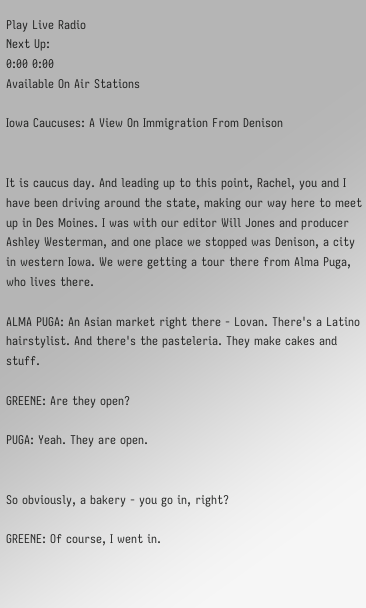Play Live Radio
Next Up:
0:00 0:00
Available On Air Stations

Iowa Caucuses: A View On Immigration From Denison


It is caucus day. And leading up to this point, Rachel, you and I have been driving around the state, making our way here to meet up in Des Moines. I was with our editor Will Jones and producer Ashley Westerman, and one place we stopped was Denison, a city in western Iowa. We were getting a tour there from Alma Puga, who lives there.

ALMA PUGA: An Asian market right there - Lovan. There's a Latino hairstylist. And there's the pasteleria. They make cakes and stuff.

GREENE: Are they open?

PUGA: Yeah. They are open.


So obviously, a bakery - you go in, right?

GREENE: Of course, I went in.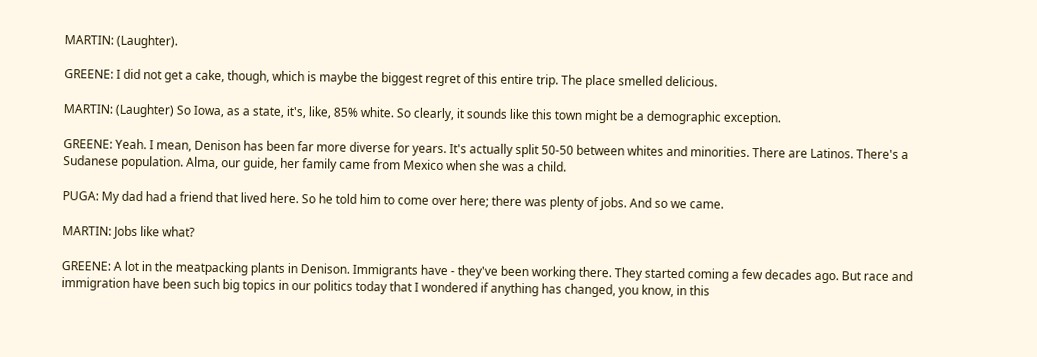MARTIN: (Laughter).

GREENE: I did not get a cake, though, which is maybe the biggest regret of this entire trip. The place smelled delicious.

MARTIN: (Laughter) So Iowa, as a state, it's, like, 85% white. So clearly, it sounds like this town might be a demographic exception.

GREENE: Yeah. I mean, Denison has been far more diverse for years. It's actually split 50-50 between whites and minorities. There are Latinos. There's a Sudanese population. Alma, our guide, her family came from Mexico when she was a child.

PUGA: My dad had a friend that lived here. So he told him to come over here; there was plenty of jobs. And so we came.

MARTIN: Jobs like what?

GREENE: A lot in the meatpacking plants in Denison. Immigrants have - they've been working there. They started coming a few decades ago. But race and immigration have been such big topics in our politics today that I wondered if anything has changed, you know, in this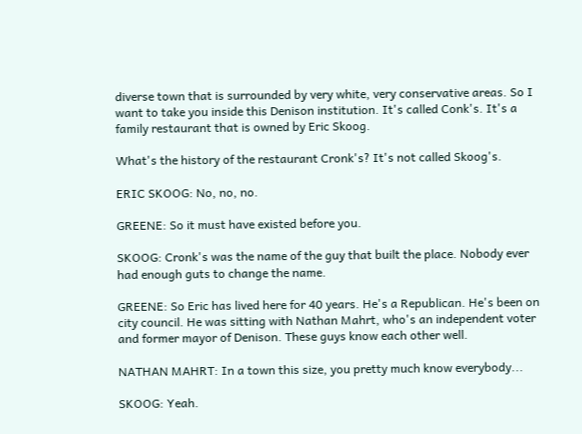diverse town that is surrounded by very white, very conservative areas. So I want to take you inside this Denison institution. It's called Conk's. It's a family restaurant that is owned by Eric Skoog.

What's the history of the restaurant Cronk's? It's not called Skoog's.

ERIC SKOOG: No, no, no.

GREENE: So it must have existed before you.

SKOOG: Cronk's was the name of the guy that built the place. Nobody ever had enough guts to change the name.

GREENE: So Eric has lived here for 40 years. He's a Republican. He's been on city council. He was sitting with Nathan Mahrt, who's an independent voter and former mayor of Denison. These guys know each other well.

NATHAN MAHRT: In a town this size, you pretty much know everybody...

SKOOG: Yeah.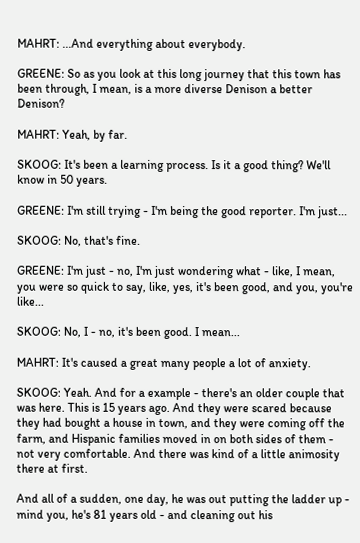MAHRT: ...And everything about everybody.

GREENE: So as you look at this long journey that this town has been through, I mean, is a more diverse Denison a better Denison?

MAHRT: Yeah, by far.

SKOOG: It's been a learning process. Is it a good thing? We'll know in 50 years.

GREENE: I'm still trying - I'm being the good reporter. I'm just...

SKOOG: No, that's fine.

GREENE: I'm just - no, I'm just wondering what - like, I mean, you were so quick to say, like, yes, it's been good, and you, you're like...

SKOOG: No, I - no, it's been good. I mean...

MAHRT: It's caused a great many people a lot of anxiety.

SKOOG: Yeah. And for a example - there's an older couple that was here. This is 15 years ago. And they were scared because they had bought a house in town, and they were coming off the farm, and Hispanic families moved in on both sides of them - not very comfortable. And there was kind of a little animosity there at first.

And all of a sudden, one day, he was out putting the ladder up - mind you, he's 81 years old - and cleaning out his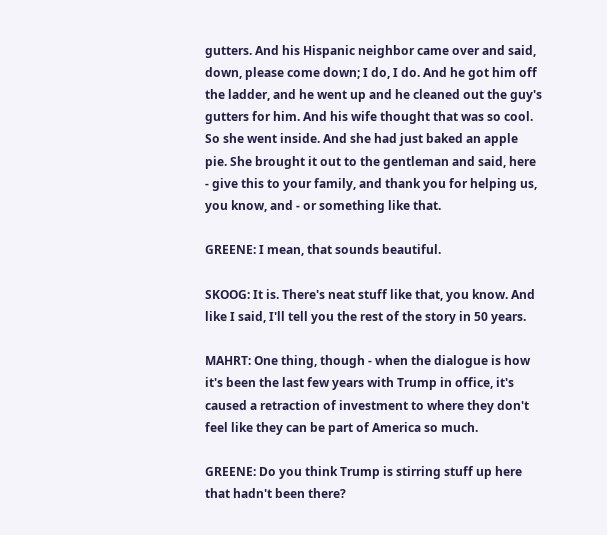gutters. And his Hispanic neighbor came over and said, down, please come down; I do, I do. And he got him off the ladder, and he went up and he cleaned out the guy's gutters for him. And his wife thought that was so cool. So she went inside. And she had just baked an apple pie. She brought it out to the gentleman and said, here - give this to your family, and thank you for helping us, you know, and - or something like that.

GREENE: I mean, that sounds beautiful.

SKOOG: It is. There's neat stuff like that, you know. And like I said, I'll tell you the rest of the story in 50 years.

MAHRT: One thing, though - when the dialogue is how it's been the last few years with Trump in office, it's caused a retraction of investment to where they don't feel like they can be part of America so much.

GREENE: Do you think Trump is stirring stuff up here that hadn't been there?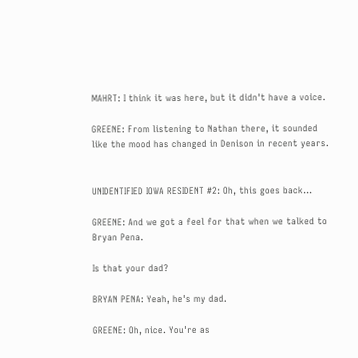MAHRT: I think it was here, but it didn't have a voice.

GREENE: From listening to Nathan there, it sounded like the mood has changed in Denison in recent years.


UNIDENTIFIED IOWA RESIDENT #2: Oh, this goes back...

GREENE: And we got a feel for that when we talked to Bryan Pena.

Is that your dad?

BRYAN PENA: Yeah, he's my dad.

GREENE: Oh, nice. You're as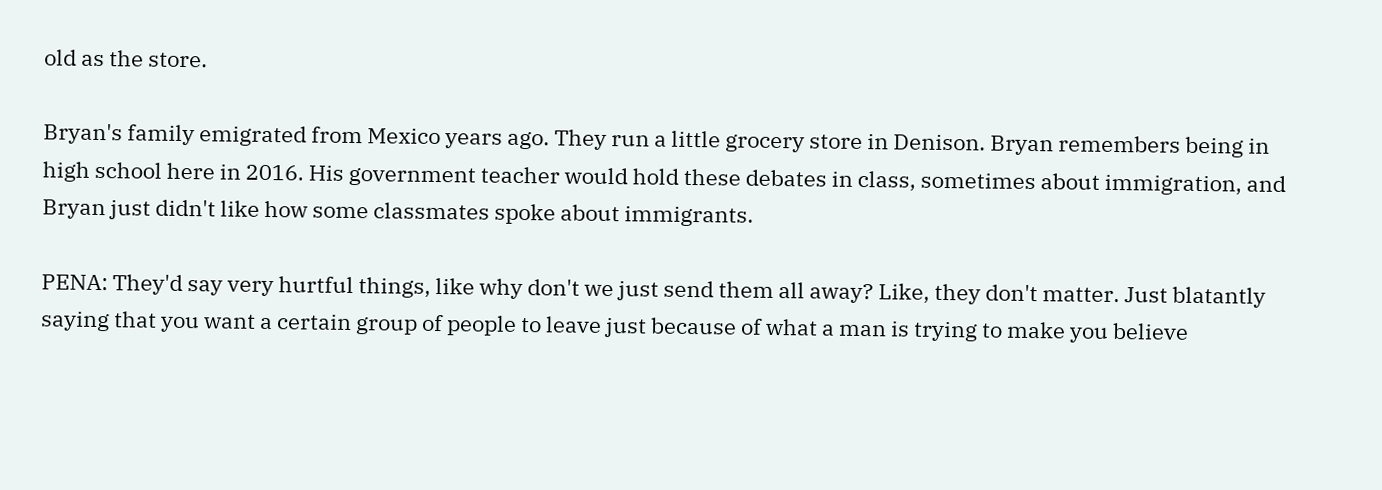old as the store.

Bryan's family emigrated from Mexico years ago. They run a little grocery store in Denison. Bryan remembers being in high school here in 2016. His government teacher would hold these debates in class, sometimes about immigration, and Bryan just didn't like how some classmates spoke about immigrants.

PENA: They'd say very hurtful things, like why don't we just send them all away? Like, they don't matter. Just blatantly saying that you want a certain group of people to leave just because of what a man is trying to make you believe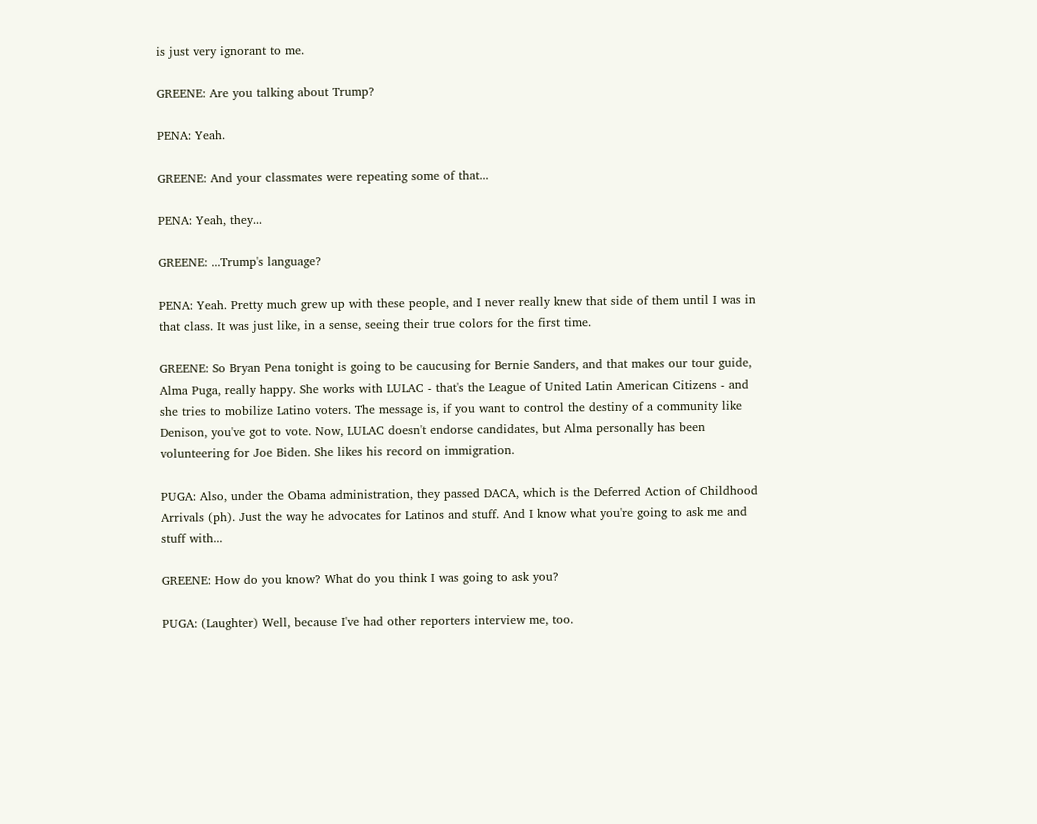is just very ignorant to me.

GREENE: Are you talking about Trump?

PENA: Yeah.

GREENE: And your classmates were repeating some of that...

PENA: Yeah, they...

GREENE: ...Trump's language?

PENA: Yeah. Pretty much grew up with these people, and I never really knew that side of them until I was in that class. It was just like, in a sense, seeing their true colors for the first time.

GREENE: So Bryan Pena tonight is going to be caucusing for Bernie Sanders, and that makes our tour guide, Alma Puga, really happy. She works with LULAC - that's the League of United Latin American Citizens - and she tries to mobilize Latino voters. The message is, if you want to control the destiny of a community like Denison, you've got to vote. Now, LULAC doesn't endorse candidates, but Alma personally has been volunteering for Joe Biden. She likes his record on immigration.

PUGA: Also, under the Obama administration, they passed DACA, which is the Deferred Action of Childhood Arrivals (ph). Just the way he advocates for Latinos and stuff. And I know what you're going to ask me and stuff with...

GREENE: How do you know? What do you think I was going to ask you?

PUGA: (Laughter) Well, because I've had other reporters interview me, too.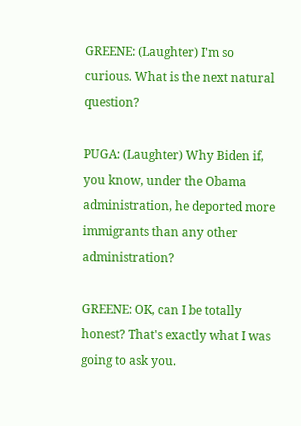GREENE: (Laughter) I'm so curious. What is the next natural question?

PUGA: (Laughter) Why Biden if, you know, under the Obama administration, he deported more immigrants than any other administration?

GREENE: OK, can I be totally honest? That's exactly what I was going to ask you.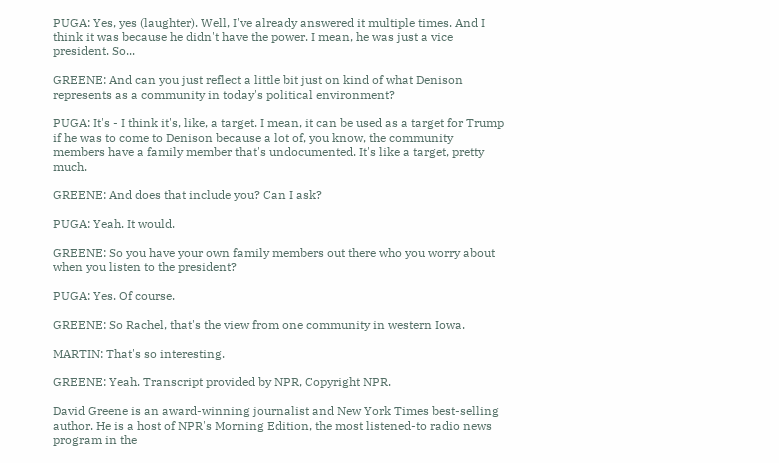PUGA: Yes, yes (laughter). Well, I've already answered it multiple times. And I think it was because he didn't have the power. I mean, he was just a vice president. So...

GREENE: And can you just reflect a little bit just on kind of what Denison represents as a community in today's political environment?

PUGA: It's - I think it's, like, a target. I mean, it can be used as a target for Trump if he was to come to Denison because a lot of, you know, the community members have a family member that's undocumented. It's like a target, pretty much.

GREENE: And does that include you? Can I ask?

PUGA: Yeah. It would.

GREENE: So you have your own family members out there who you worry about when you listen to the president?

PUGA: Yes. Of course.

GREENE: So Rachel, that's the view from one community in western Iowa.

MARTIN: That's so interesting.

GREENE: Yeah. Transcript provided by NPR, Copyright NPR.

David Greene is an award-winning journalist and New York Times best-selling author. He is a host of NPR's Morning Edition, the most listened-to radio news program in the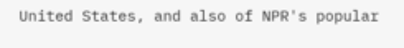United States, and also of NPR's popular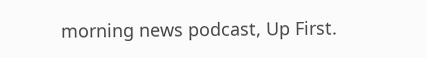morning news podcast, Up First.